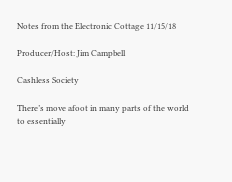Notes from the Electronic Cottage 11/15/18

Producer/Host: Jim Campbell

Cashless Society

There’s move afoot in many parts of the world to essentially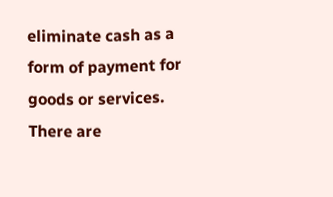eliminate cash as a form of payment for goods or services. There are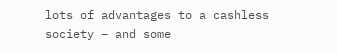lots of advantages to a cashless society – and some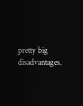pretty big disadvantages.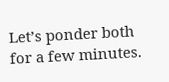Let’s ponder both for a few minutes.